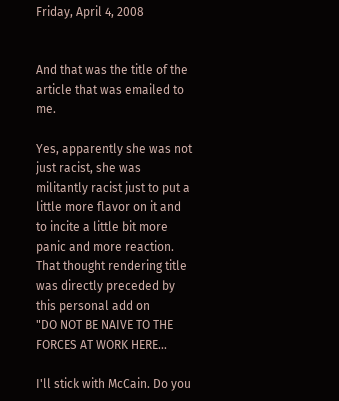Friday, April 4, 2008


And that was the title of the article that was emailed to me.

Yes, apparently she was not just racist, she was militantly racist just to put a little more flavor on it and to incite a little bit more panic and more reaction.
That thought rendering title was directly preceded by this personal add on
"DO NOT BE NAIVE TO THE FORCES AT WORK HERE...

I'll stick with McCain. Do you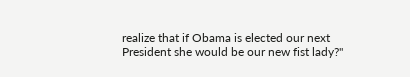realize that if Obama is elected our next
President she would be our new fist lady?"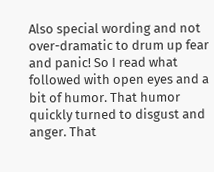Also special wording and not over-dramatic to drum up fear and panic! So I read what followed with open eyes and a bit of humor. That humor quickly turned to disgust and anger. That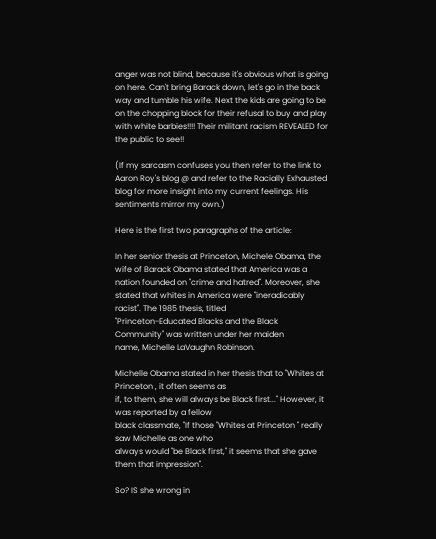anger was not blind, because it's obvious what is going on here. Can't bring Barack down, let's go in the back way and tumble his wife. Next the kids are going to be on the chopping block for their refusal to buy and play with white barbies!!!! Their militant racism REVEALED for the public to see!!

(If my sarcasm confuses you then refer to the link to Aaron Roy's blog @ and refer to the Racially Exhausted blog for more insight into my current feelings. His sentiments mirror my own.)

Here is the first two paragraphs of the article:

In her senior thesis at Princeton, Michele Obama, the wife of Barack Obama stated that America was a nation founded on "crime and hatred". Moreover, she stated that whites in America were "ineradicably racist". The 1985 thesis, titled
"Princeton-Educated Blacks and the Black Community" was written under her maiden
name, Michelle LaVaughn Robinson.

Michelle Obama stated in her thesis that to "Whites at Princeton , it often seems as
if, to them, she will always be Black first..." However, it was reported by a fellow
black classmate, "If those "Whites at Princeton " really saw Michelle as one who
always would "be Black first," it seems that she gave them that impression".

So? IS she wrong in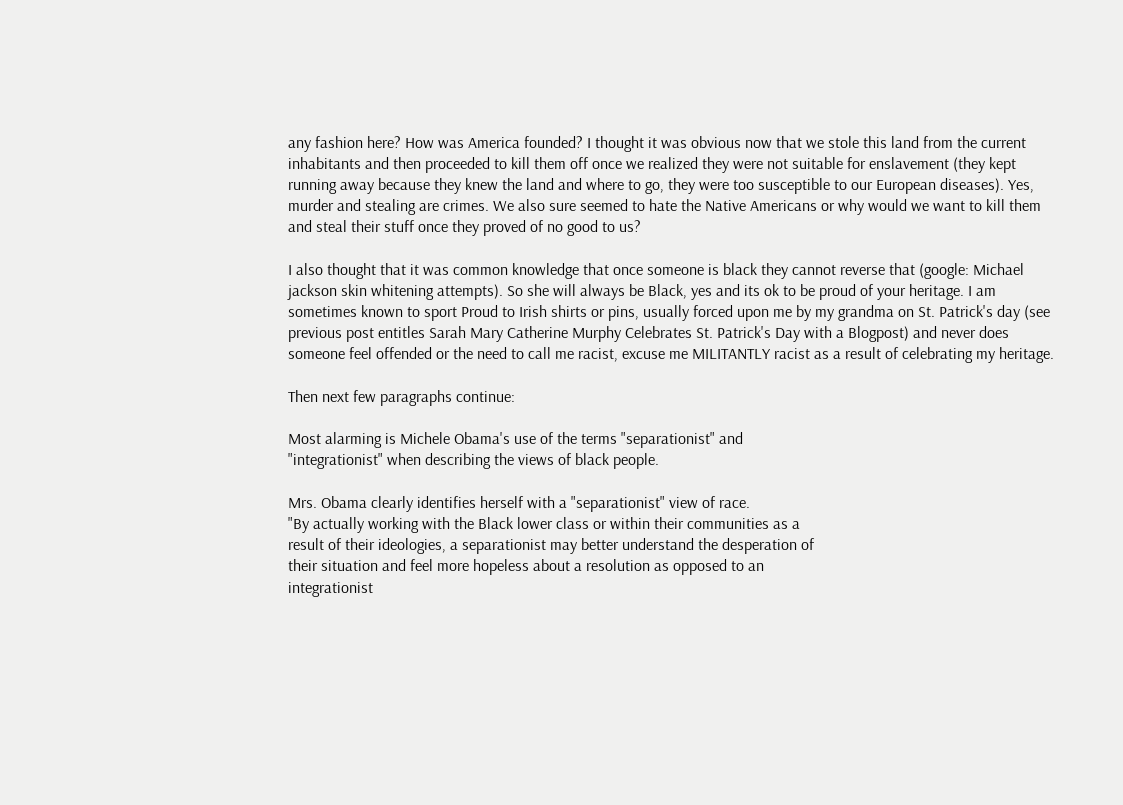any fashion here? How was America founded? I thought it was obvious now that we stole this land from the current inhabitants and then proceeded to kill them off once we realized they were not suitable for enslavement (they kept running away because they knew the land and where to go, they were too susceptible to our European diseases). Yes, murder and stealing are crimes. We also sure seemed to hate the Native Americans or why would we want to kill them and steal their stuff once they proved of no good to us?

I also thought that it was common knowledge that once someone is black they cannot reverse that (google: Michael jackson skin whitening attempts). So she will always be Black, yes and its ok to be proud of your heritage. I am sometimes known to sport Proud to Irish shirts or pins, usually forced upon me by my grandma on St. Patrick's day (see previous post entitles Sarah Mary Catherine Murphy Celebrates St. Patrick's Day with a Blogpost) and never does someone feel offended or the need to call me racist, excuse me MILITANTLY racist as a result of celebrating my heritage.

Then next few paragraphs continue:

Most alarming is Michele Obama's use of the terms "separationist" and
"integrationist" when describing the views of black people.

Mrs. Obama clearly identifies herself with a "separationist" view of race.
"By actually working with the Black lower class or within their communities as a
result of their ideologies, a separationist may better understand the desperation of
their situation and feel more hopeless about a resolution as opposed to an
integrationist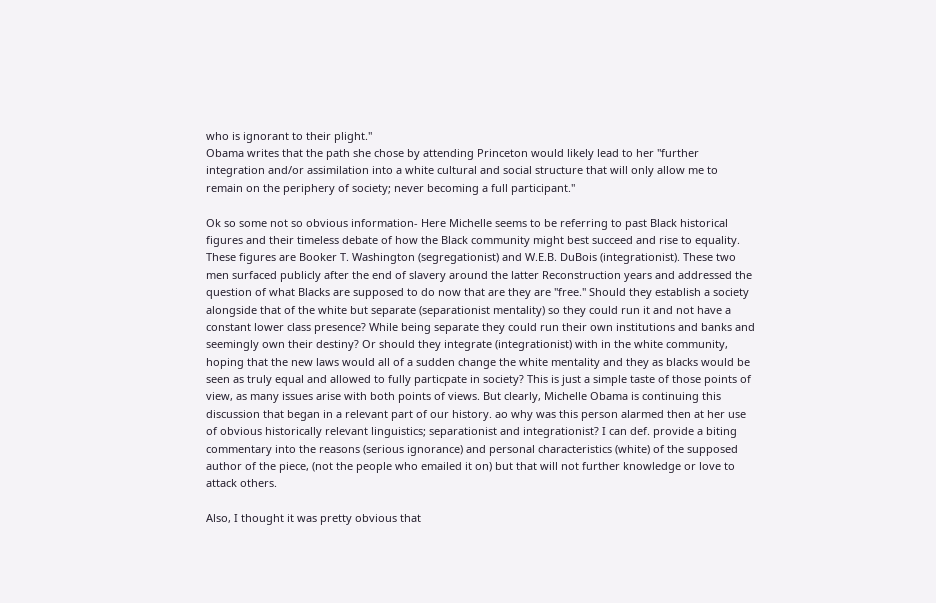who is ignorant to their plight."
Obama writes that the path she chose by attending Princeton would likely lead to her "further integration and/or assimilation into a white cultural and social structure that will only allow me to remain on the periphery of society; never becoming a full participant."

Ok so some not so obvious information- Here Michelle seems to be referring to past Black historical figures and their timeless debate of how the Black community might best succeed and rise to equality. These figures are Booker T. Washington (segregationist) and W.E.B. DuBois (integrationist). These two men surfaced publicly after the end of slavery around the latter Reconstruction years and addressed the question of what Blacks are supposed to do now that are they are "free." Should they establish a society alongside that of the white but separate (separationist mentality) so they could run it and not have a constant lower class presence? While being separate they could run their own institutions and banks and seemingly own their destiny? Or should they integrate (integrationist) with in the white community, hoping that the new laws would all of a sudden change the white mentality and they as blacks would be seen as truly equal and allowed to fully particpate in society? This is just a simple taste of those points of view, as many issues arise with both points of views. But clearly, Michelle Obama is continuing this discussion that began in a relevant part of our history. ao why was this person alarmed then at her use of obvious historically relevant linguistics; separationist and integrationist? I can def. provide a biting commentary into the reasons (serious ignorance) and personal characteristics (white) of the supposed author of the piece, (not the people who emailed it on) but that will not further knowledge or love to attack others.

Also, I thought it was pretty obvious that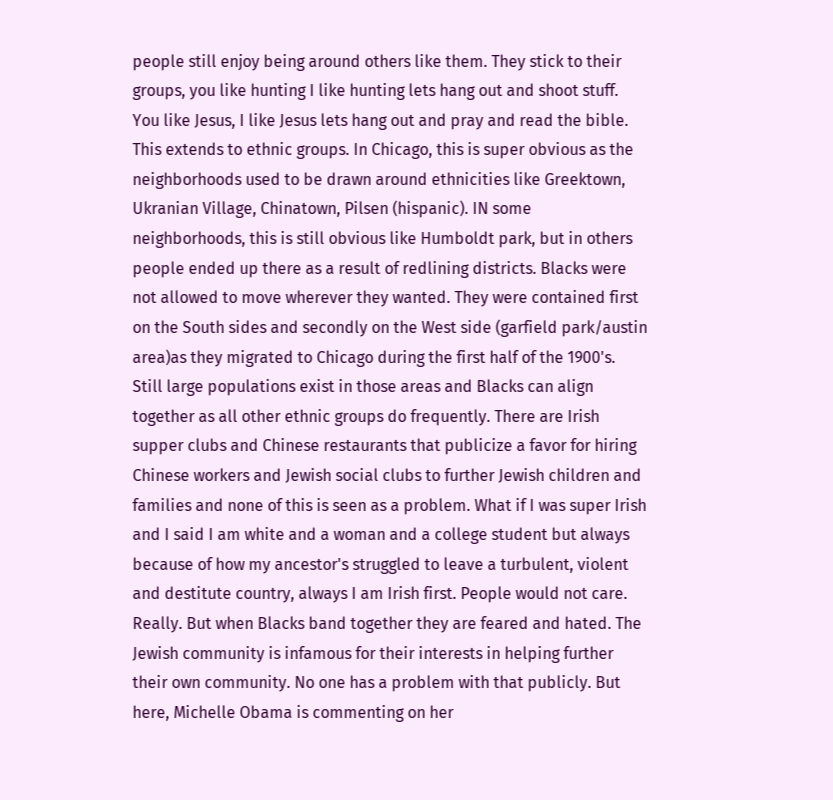people still enjoy being around others like them. They stick to their groups, you like hunting I like hunting lets hang out and shoot stuff. You like Jesus, I like Jesus lets hang out and pray and read the bible. This extends to ethnic groups. In Chicago, this is super obvious as the neighborhoods used to be drawn around ethnicities like Greektown, Ukranian Village, Chinatown, Pilsen (hispanic). IN some neighborhoods, this is still obvious like Humboldt park, but in others people ended up there as a result of redlining districts. Blacks were not allowed to move wherever they wanted. They were contained first on the South sides and secondly on the West side (garfield park/austin area)as they migrated to Chicago during the first half of the 1900's. Still large populations exist in those areas and Blacks can align together as all other ethnic groups do frequently. There are Irish supper clubs and Chinese restaurants that publicize a favor for hiring Chinese workers and Jewish social clubs to further Jewish children and families and none of this is seen as a problem. What if I was super Irish and I said I am white and a woman and a college student but always because of how my ancestor's struggled to leave a turbulent, violent and destitute country, always I am Irish first. People would not care. Really. But when Blacks band together they are feared and hated. The Jewish community is infamous for their interests in helping further their own community. No one has a problem with that publicly. But here, Michelle Obama is commenting on her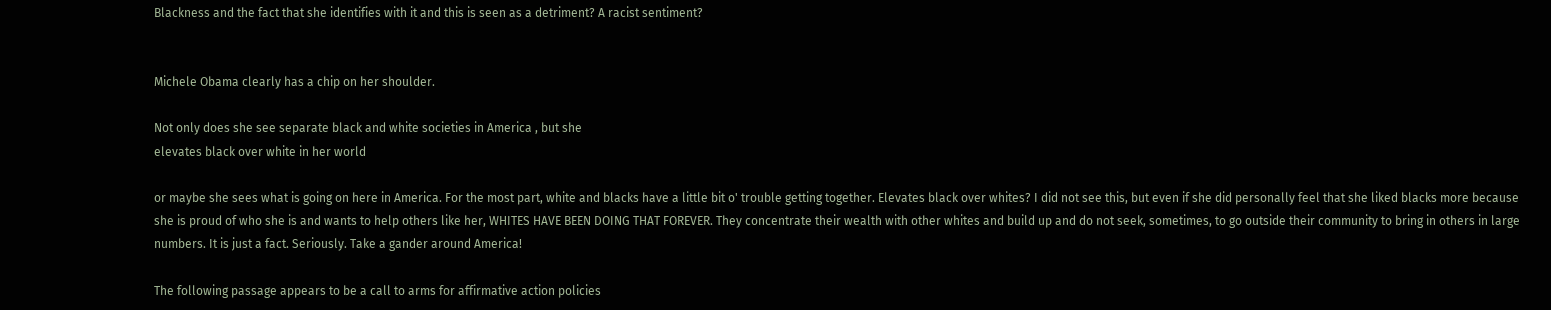Blackness and the fact that she identifies with it and this is seen as a detriment? A racist sentiment?


Michele Obama clearly has a chip on her shoulder.

Not only does she see separate black and white societies in America , but she
elevates black over white in her world

or maybe she sees what is going on here in America. For the most part, white and blacks have a little bit o' trouble getting together. Elevates black over whites? I did not see this, but even if she did personally feel that she liked blacks more because she is proud of who she is and wants to help others like her, WHITES HAVE BEEN DOING THAT FOREVER. They concentrate their wealth with other whites and build up and do not seek, sometimes, to go outside their community to bring in others in large numbers. It is just a fact. Seriously. Take a gander around America!

The following passage appears to be a call to arms for affirmative action policies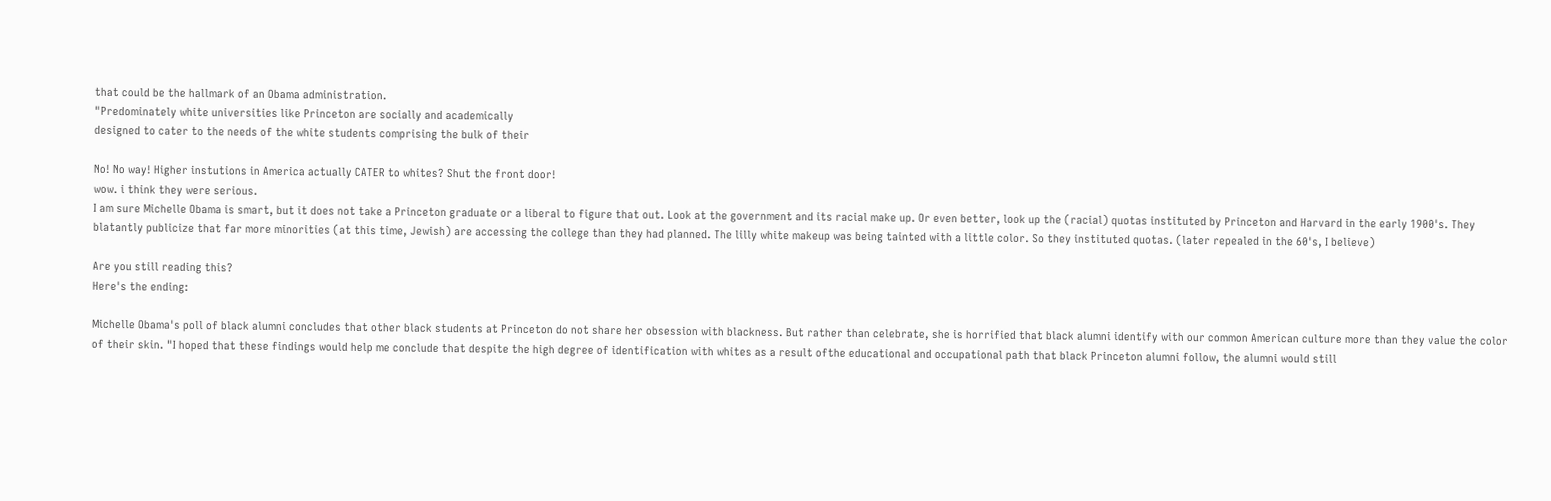that could be the hallmark of an Obama administration.
"Predominately white universities like Princeton are socially and academically
designed to cater to the needs of the white students comprising the bulk of their

No! No way! Higher instutions in America actually CATER to whites? Shut the front door!
wow. i think they were serious.
I am sure Michelle Obama is smart, but it does not take a Princeton graduate or a liberal to figure that out. Look at the government and its racial make up. Or even better, look up the (racial) quotas instituted by Princeton and Harvard in the early 1900's. They blatantly publicize that far more minorities (at this time, Jewish) are accessing the college than they had planned. The lilly white makeup was being tainted with a little color. So they instituted quotas. (later repealed in the 60's, I believe)

Are you still reading this?
Here's the ending:

Michelle Obama's poll of black alumni concludes that other black students at Princeton do not share her obsession with blackness. But rather than celebrate, she is horrified that black alumni identify with our common American culture more than they value the color of their skin. "I hoped that these findings would help me conclude that despite the high degree of identification with whites as a result ofthe educational and occupational path that black Princeton alumni follow, the alumni would still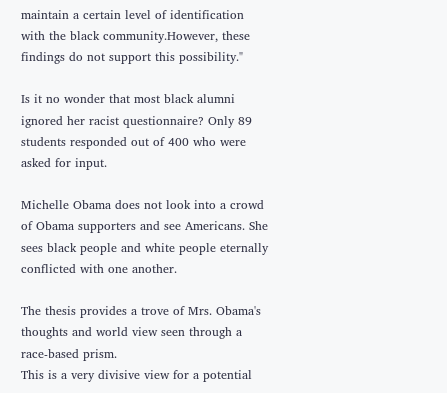maintain a certain level of identification with the black community.However, these findings do not support this possibility."

Is it no wonder that most black alumni ignored her racist questionnaire? Only 89
students responded out of 400 who were asked for input.

Michelle Obama does not look into a crowd of Obama supporters and see Americans. She
sees black people and white people eternally conflicted with one another.

The thesis provides a trove of Mrs. Obama's thoughts and world view seen through a
race-based prism.
This is a very divisive view for a potential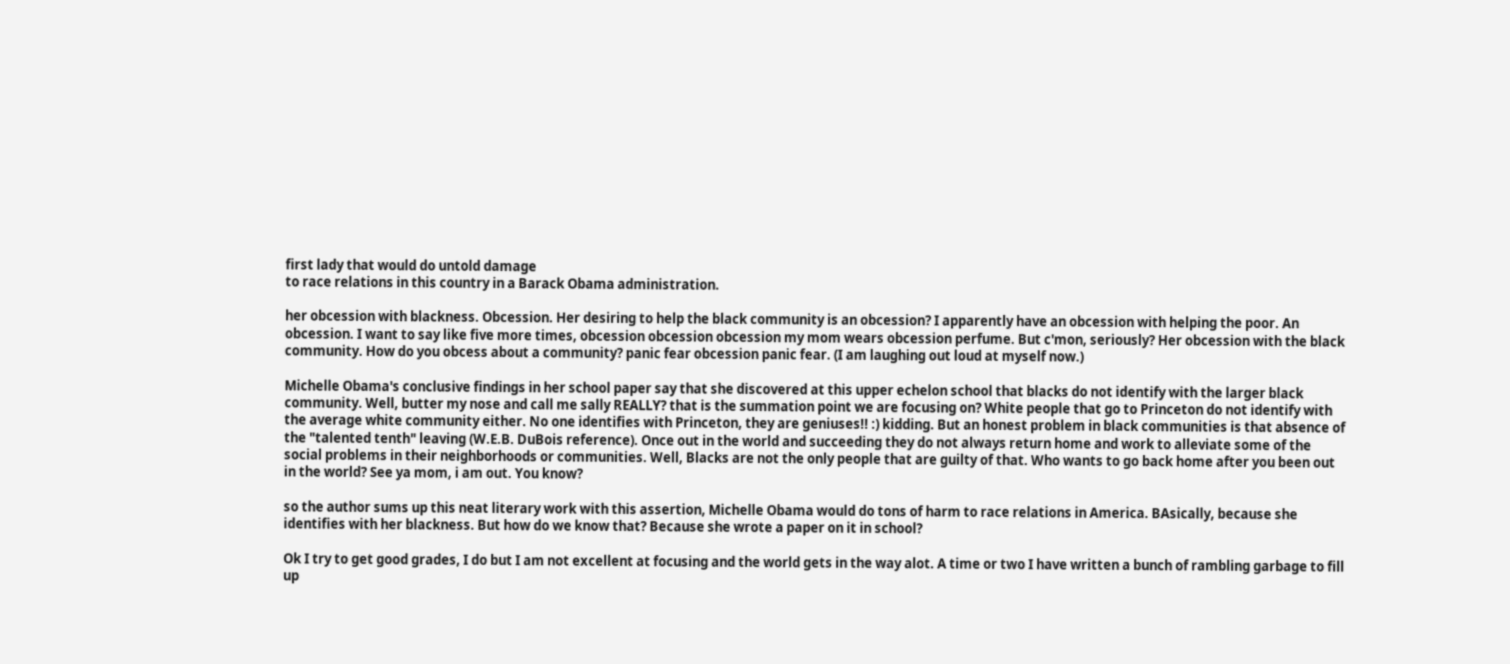first lady that would do untold damage
to race relations in this country in a Barack Obama administration.

her obcession with blackness. Obcession. Her desiring to help the black community is an obcession? I apparently have an obcession with helping the poor. An obcession. I want to say like five more times, obcession obcession obcession my mom wears obcession perfume. But c'mon, seriously? Her obcession with the black community. How do you obcess about a community? panic fear obcession panic fear. (I am laughing out loud at myself now.)

Michelle Obama's conclusive findings in her school paper say that she discovered at this upper echelon school that blacks do not identify with the larger black community. Well, butter my nose and call me sally REALLY? that is the summation point we are focusing on? White people that go to Princeton do not identify with the average white community either. No one identifies with Princeton, they are geniuses!! :) kidding. But an honest problem in black communities is that absence of the "talented tenth" leaving (W.E.B. DuBois reference). Once out in the world and succeeding they do not always return home and work to alleviate some of the social problems in their neighborhoods or communities. Well, Blacks are not the only people that are guilty of that. Who wants to go back home after you been out in the world? See ya mom, i am out. You know?

so the author sums up this neat literary work with this assertion, Michelle Obama would do tons of harm to race relations in America. BAsically, because she identifies with her blackness. But how do we know that? Because she wrote a paper on it in school?

Ok I try to get good grades, I do but I am not excellent at focusing and the world gets in the way alot. A time or two I have written a bunch of rambling garbage to fill up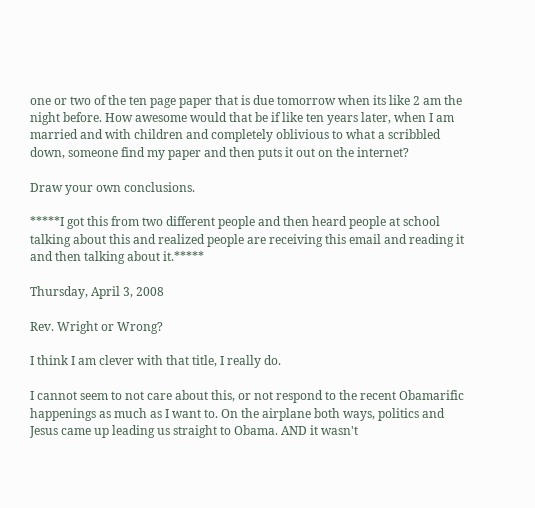one or two of the ten page paper that is due tomorrow when its like 2 am the night before. How awesome would that be if like ten years later, when I am married and with children and completely oblivious to what a scribbled down, someone find my paper and then puts it out on the internet?

Draw your own conclusions.

*****I got this from two different people and then heard people at school talking about this and realized people are receiving this email and reading it and then talking about it.*****

Thursday, April 3, 2008

Rev. Wright or Wrong?

I think I am clever with that title, I really do.

I cannot seem to not care about this, or not respond to the recent Obamarific happenings as much as I want to. On the airplane both ways, politics and Jesus came up leading us straight to Obama. AND it wasn't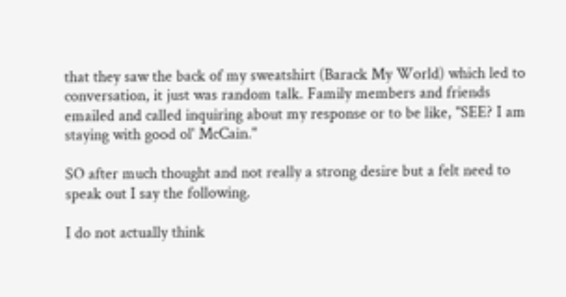that they saw the back of my sweatshirt (Barack My World) which led to conversation, it just was random talk. Family members and friends emailed and called inquiring about my response or to be like, "SEE? I am staying with good ol' McCain."

SO after much thought and not really a strong desire but a felt need to speak out I say the following.

I do not actually think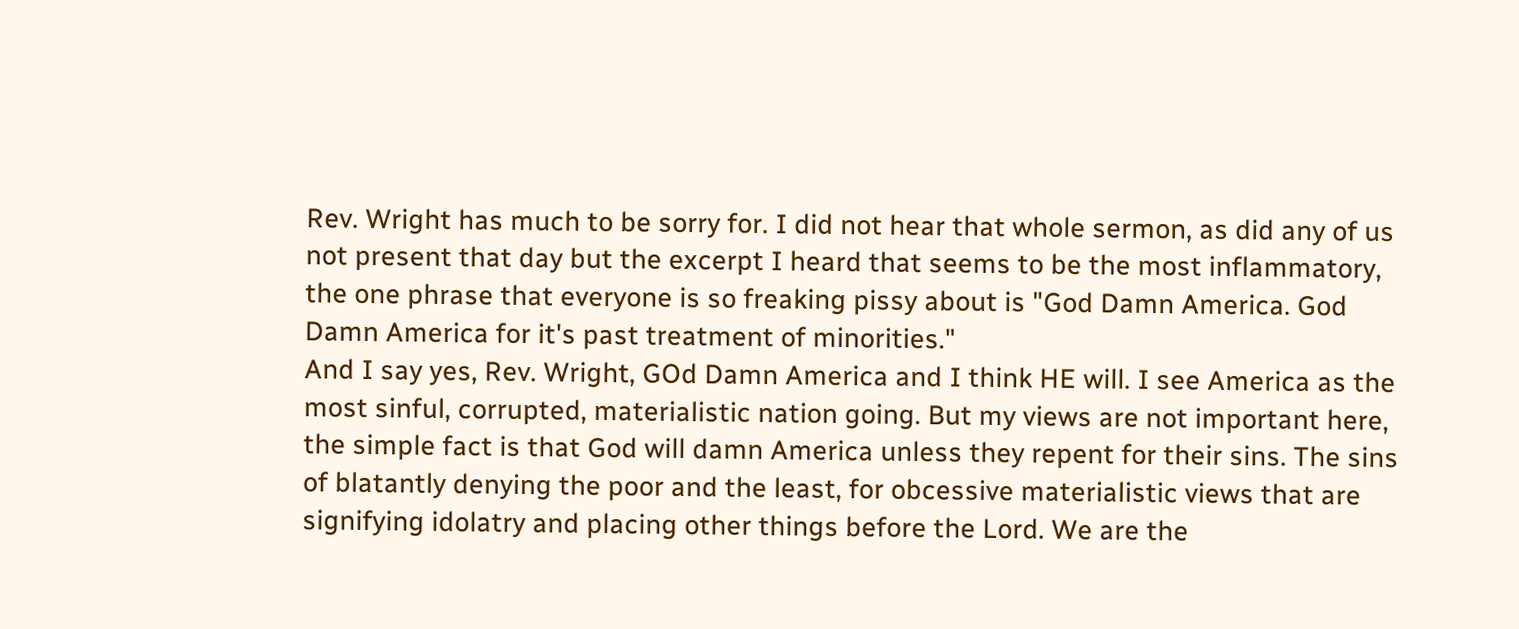Rev. Wright has much to be sorry for. I did not hear that whole sermon, as did any of us not present that day but the excerpt I heard that seems to be the most inflammatory, the one phrase that everyone is so freaking pissy about is "God Damn America. God Damn America for it's past treatment of minorities."
And I say yes, Rev. Wright, GOd Damn America and I think HE will. I see America as the most sinful, corrupted, materialistic nation going. But my views are not important here, the simple fact is that God will damn America unless they repent for their sins. The sins of blatantly denying the poor and the least, for obcessive materialistic views that are signifying idolatry and placing other things before the Lord. We are the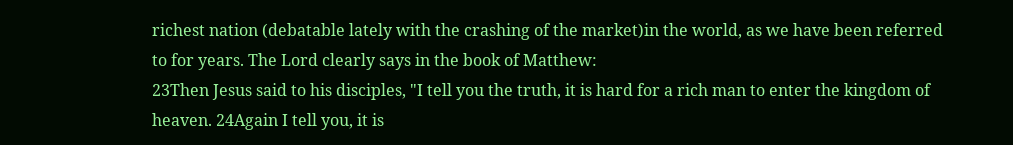richest nation (debatable lately with the crashing of the market)in the world, as we have been referred to for years. The Lord clearly says in the book of Matthew:
23Then Jesus said to his disciples, "I tell you the truth, it is hard for a rich man to enter the kingdom of heaven. 24Again I tell you, it is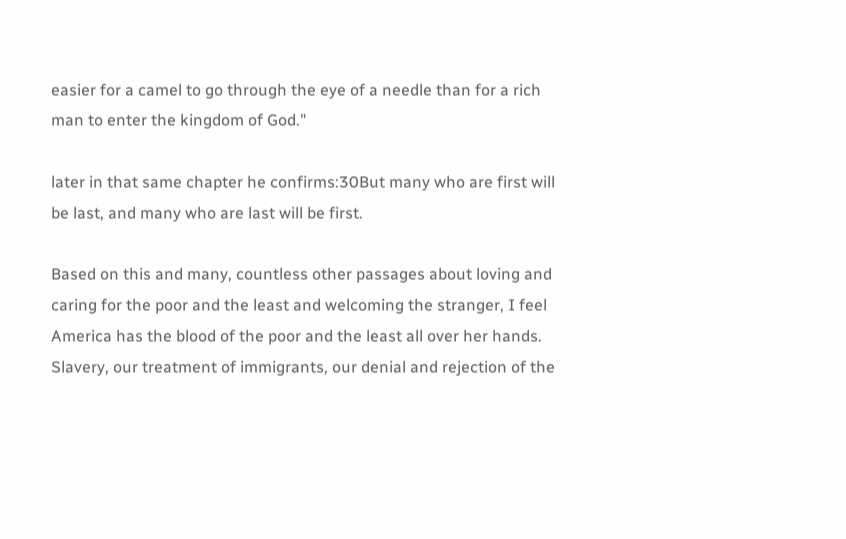easier for a camel to go through the eye of a needle than for a rich man to enter the kingdom of God."

later in that same chapter he confirms:30But many who are first will be last, and many who are last will be first.

Based on this and many, countless other passages about loving and caring for the poor and the least and welcoming the stranger, I feel America has the blood of the poor and the least all over her hands. Slavery, our treatment of immigrants, our denial and rejection of the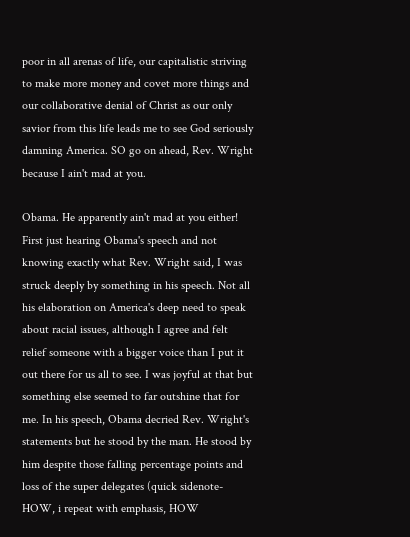poor in all arenas of life, our capitalistic striving to make more money and covet more things and our collaborative denial of Christ as our only savior from this life leads me to see God seriously damning America. SO go on ahead, Rev. Wright because I ain't mad at you.

Obama. He apparently ain't mad at you either! First just hearing Obama's speech and not knowing exactly what Rev. Wright said, I was struck deeply by something in his speech. Not all his elaboration on America's deep need to speak about racial issues, although I agree and felt relief someone with a bigger voice than I put it out there for us all to see. I was joyful at that but something else seemed to far outshine that for me. In his speech, Obama decried Rev. Wright's statements but he stood by the man. He stood by him despite those falling percentage points and loss of the super delegates (quick sidenote- HOW, i repeat with emphasis, HOW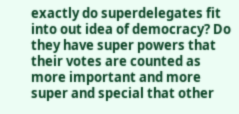exactly do superdelegates fit into out idea of democracy? Do they have super powers that their votes are counted as more important and more super and special that other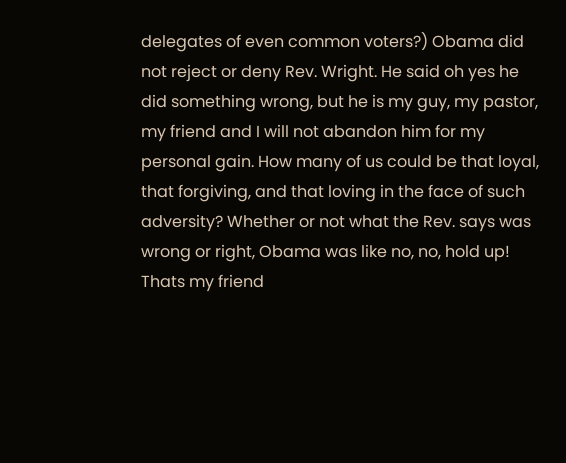delegates of even common voters?) Obama did not reject or deny Rev. Wright. He said oh yes he did something wrong, but he is my guy, my pastor, my friend and I will not abandon him for my personal gain. How many of us could be that loyal, that forgiving, and that loving in the face of such adversity? Whether or not what the Rev. says was wrong or right, Obama was like no, no, hold up! Thats my friend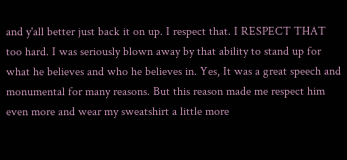and y'all better just back it on up. I respect that. I RESPECT THAT too hard. I was seriously blown away by that ability to stand up for what he believes and who he believes in. Yes, It was a great speech and monumental for many reasons. But this reason made me respect him even more and wear my sweatshirt a little more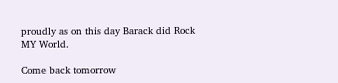proudly as on this day Barack did Rock MY World.

Come back tomorrow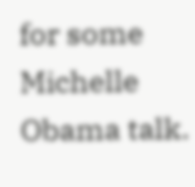for some Michelle Obama talk.